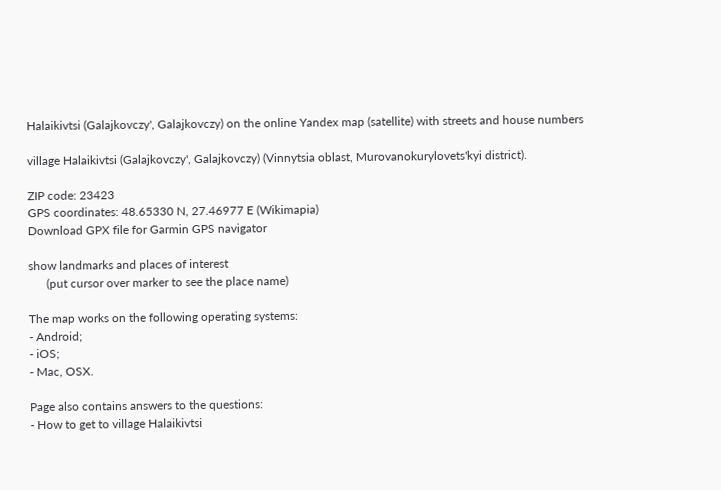Halaikivtsi (Galajkovczy', Galajkovczy) on the online Yandex map (satellite) with streets and house numbers

village Halaikivtsi (Galajkovczy', Galajkovczy) (Vinnytsia oblast, Murovanokurylovets'kyi district).

ZIP code: 23423
GPS coordinates: 48.65330 N, 27.46977 E (Wikimapia)
Download GPX file for Garmin GPS navigator

show landmarks and places of interest
      (put cursor over marker to see the place name)

The map works on the following operating systems:
- Android;
- iOS;
- Mac, OSX.

Page also contains answers to the questions:
- How to get to village Halaikivtsi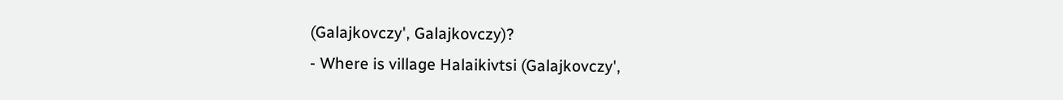(Galajkovczy', Galajkovczy)?
- Where is village Halaikivtsi (Galajkovczy',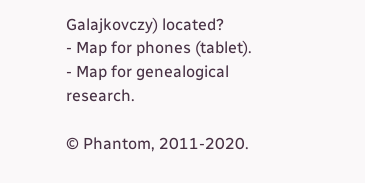Galajkovczy) located?
- Map for phones (tablet).
- Map for genealogical research.

© Phantom, 2011-2020.